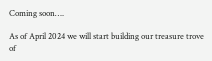Coming soon….

As of April 2024 we will start building our treasure trove of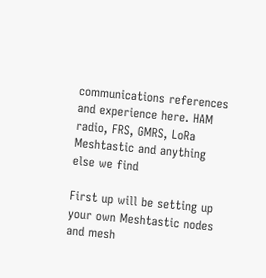communications references and experience here. HAM radio, FRS, GMRS, LoRa Meshtastic and anything else we find

First up will be setting up your own Meshtastic nodes and mesh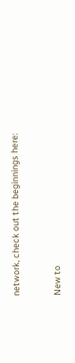network, check out the beginnings here:


New to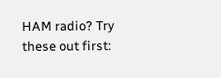HAM radio? Try these out first: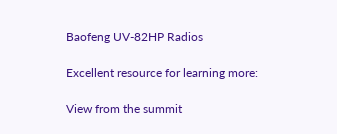Baofeng UV-82HP Radios

Excellent resource for learning more:

View from the summit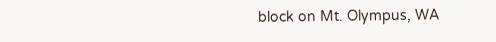block on Mt. Olympus, WA